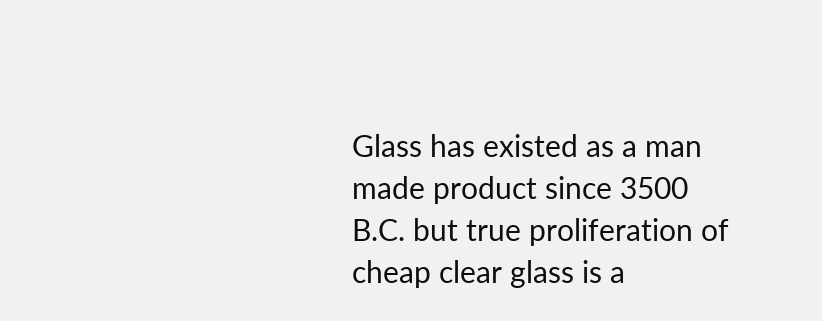Glass has existed as a man made product since 3500 B.C. but true proliferation of cheap clear glass is a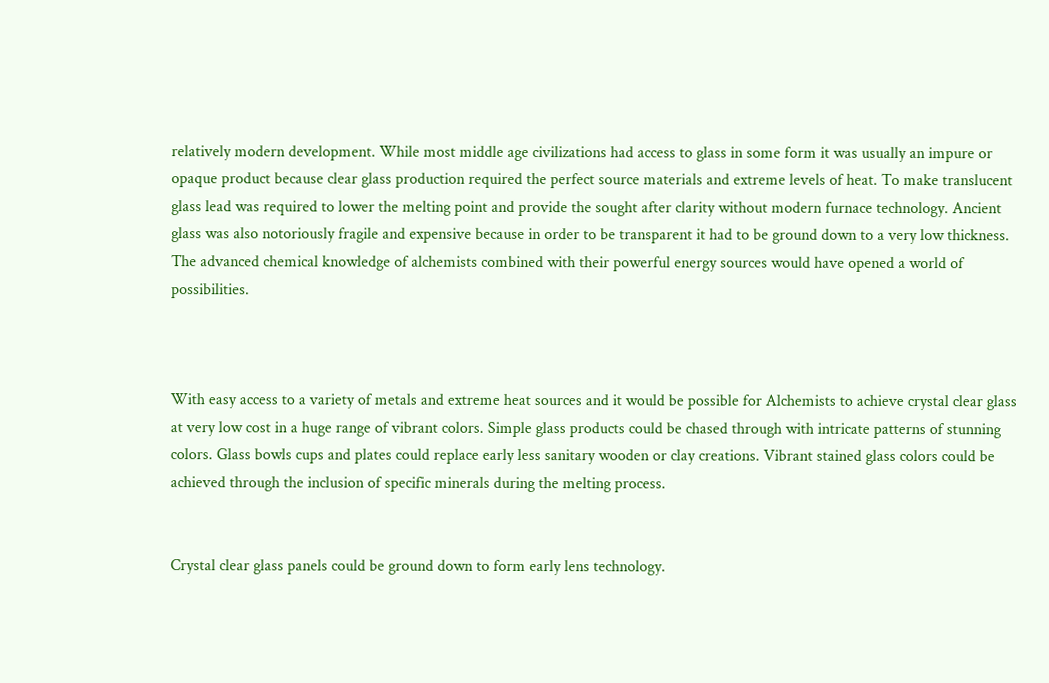relatively modern development. While most middle age civilizations had access to glass in some form it was usually an impure or opaque product because clear glass production required the perfect source materials and extreme levels of heat. To make translucent glass lead was required to lower the melting point and provide the sought after clarity without modern furnace technology. Ancient glass was also notoriously fragile and expensive because in order to be transparent it had to be ground down to a very low thickness. The advanced chemical knowledge of alchemists combined with their powerful energy sources would have opened a world of possibilities.



With easy access to a variety of metals and extreme heat sources and it would be possible for Alchemists to achieve crystal clear glass at very low cost in a huge range of vibrant colors. Simple glass products could be chased through with intricate patterns of stunning colors. Glass bowls cups and plates could replace early less sanitary wooden or clay creations. Vibrant stained glass colors could be achieved through the inclusion of specific minerals during the melting process.


Crystal clear glass panels could be ground down to form early lens technology.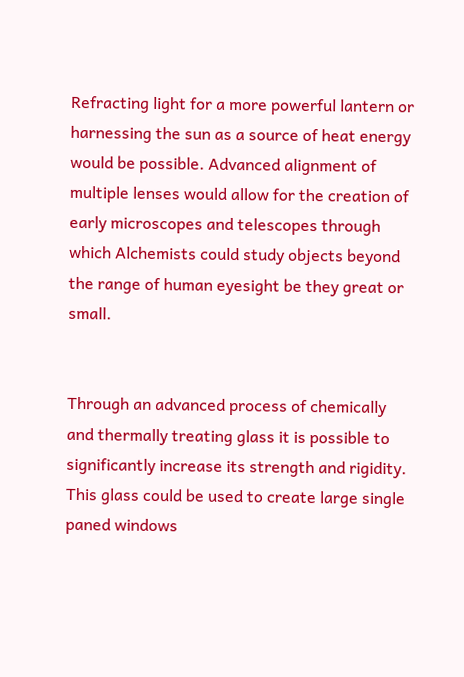Refracting light for a more powerful lantern or harnessing the sun as a source of heat energy would be possible. Advanced alignment of multiple lenses would allow for the creation of early microscopes and telescopes through which Alchemists could study objects beyond the range of human eyesight be they great or small.


Through an advanced process of chemically and thermally treating glass it is possible to significantly increase its strength and rigidity. This glass could be used to create large single paned windows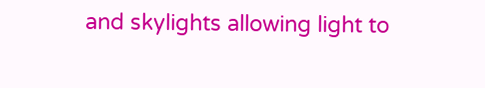and skylights allowing light to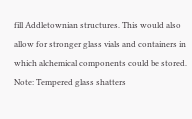fill Addletownian structures. This would also allow for stronger glass vials and containers in which alchemical components could be stored. Note: Tempered glass shatters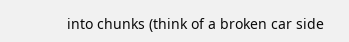into chunks (think of a broken car side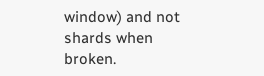window) and not shards when broken.